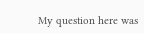My question here was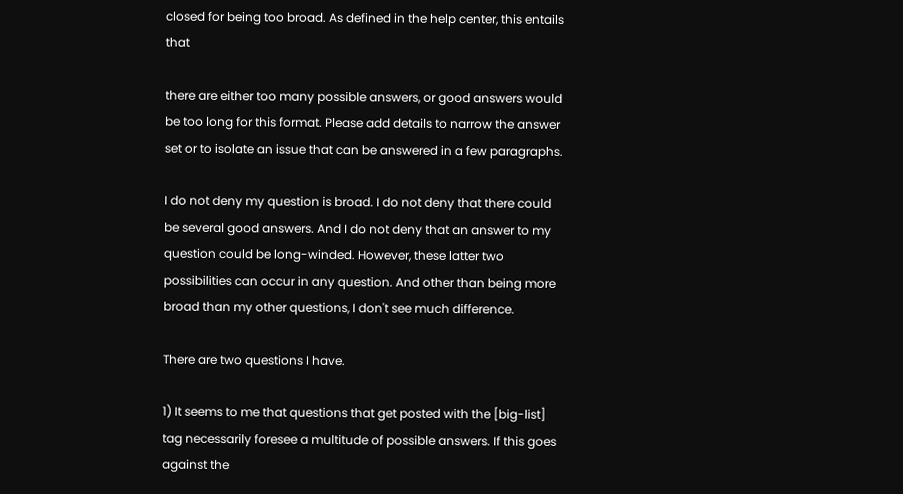closed for being too broad. As defined in the help center, this entails that

there are either too many possible answers, or good answers would be too long for this format. Please add details to narrow the answer set or to isolate an issue that can be answered in a few paragraphs.

I do not deny my question is broad. I do not deny that there could be several good answers. And I do not deny that an answer to my question could be long-winded. However, these latter two possibilities can occur in any question. And other than being more broad than my other questions, I don't see much difference.

There are two questions I have.

1) It seems to me that questions that get posted with the [big-list] tag necessarily foresee a multitude of possible answers. If this goes against the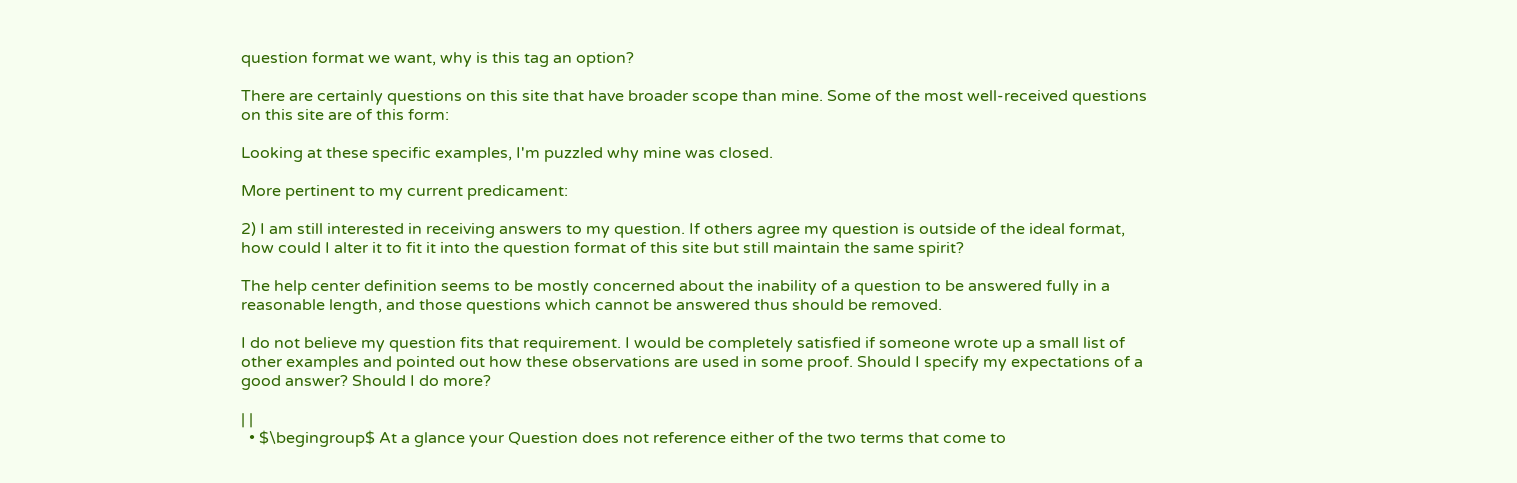question format we want, why is this tag an option?

There are certainly questions on this site that have broader scope than mine. Some of the most well-received questions on this site are of this form:

Looking at these specific examples, I'm puzzled why mine was closed.

More pertinent to my current predicament:

2) I am still interested in receiving answers to my question. If others agree my question is outside of the ideal format, how could I alter it to fit it into the question format of this site but still maintain the same spirit?

The help center definition seems to be mostly concerned about the inability of a question to be answered fully in a reasonable length, and those questions which cannot be answered thus should be removed.

I do not believe my question fits that requirement. I would be completely satisfied if someone wrote up a small list of other examples and pointed out how these observations are used in some proof. Should I specify my expectations of a good answer? Should I do more?

| |
  • $\begingroup$ At a glance your Question does not reference either of the two terms that come to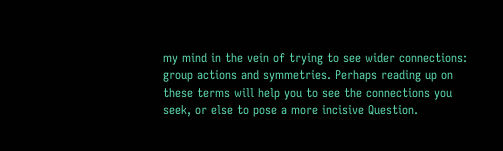my mind in the vein of trying to see wider connections: group actions and symmetries. Perhaps reading up on these terms will help you to see the connections you seek, or else to pose a more incisive Question.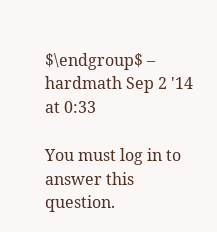$\endgroup$ – hardmath Sep 2 '14 at 0:33

You must log in to answer this question.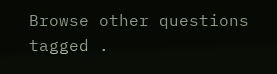Browse other questions tagged .